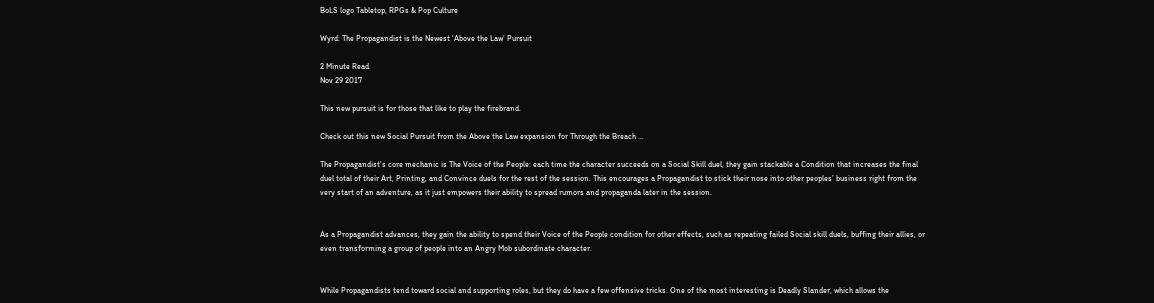BoLS logo Tabletop, RPGs & Pop Culture

Wyrd: The Propagandist is the Newest ‘Above the Law’ Pursuit

2 Minute Read
Nov 29 2017

This new pursuit is for those that like to play the firebrand.

Check out this new Social Pursuit from the Above the Law expansion for Through the Breach …

The Propagandist’s core mechanic is The Voice of the People: each time the character succeeds on a Social Skill duel, they gain stackable a Condition that increases the final duel total of their Art, Printing, and Convince duels for the rest of the session. This encourages a Propagandist to stick their nose into other peoples’ business right from the very start of an adventure, as it just empowers their ability to spread rumors and propaganda later in the session.


As a Propagandist advances, they gain the ability to spend their Voice of the People condition for other effects, such as repeating failed Social skill duels, buffing their allies, or even transforming a group of people into an Angry Mob subordinate character.


While Propagandists tend toward social and supporting roles, but they do have a few offensive tricks. One of the most interesting is Deadly Slander, which allows the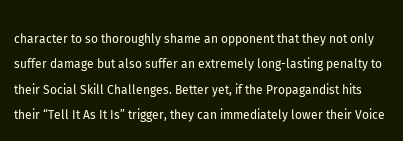character to so thoroughly shame an opponent that they not only suffer damage but also suffer an extremely long-lasting penalty to their Social Skill Challenges. Better yet, if the Propagandist hits their “Tell It As It Is” trigger, they can immediately lower their Voice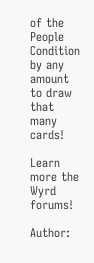of the People Condition by any amount to draw that many cards!

Learn more the Wyrd forums!

Author: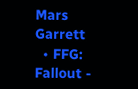Mars Garrett
  • FFG: Fallout -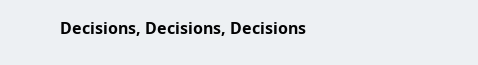Decisions, Decisions, Decisions